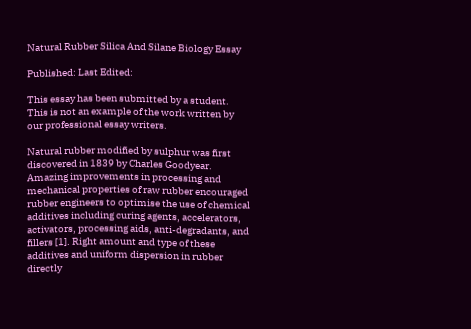Natural Rubber Silica And Silane Biology Essay

Published: Last Edited:

This essay has been submitted by a student. This is not an example of the work written by our professional essay writers.

Natural rubber modified by sulphur was first discovered in 1839 by Charles Goodyear. Amazing improvements in processing and mechanical properties of raw rubber encouraged rubber engineers to optimise the use of chemical additives including curing agents, accelerators, activators, processing aids, anti-degradants, and fillers [1]. Right amount and type of these additives and uniform dispersion in rubber directly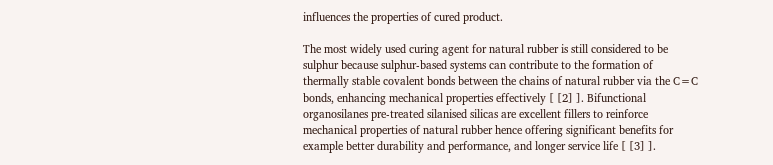influences the properties of cured product.

The most widely used curing agent for natural rubber is still considered to be sulphur because sulphur-based systems can contribute to the formation of thermally stable covalent bonds between the chains of natural rubber via the C=C bonds, enhancing mechanical properties effectively [ [2] ]. Bifunctional organosilanes pre-treated silanised silicas are excellent fillers to reinforce mechanical properties of natural rubber hence offering significant benefits for example better durability and performance, and longer service life [ [3] ].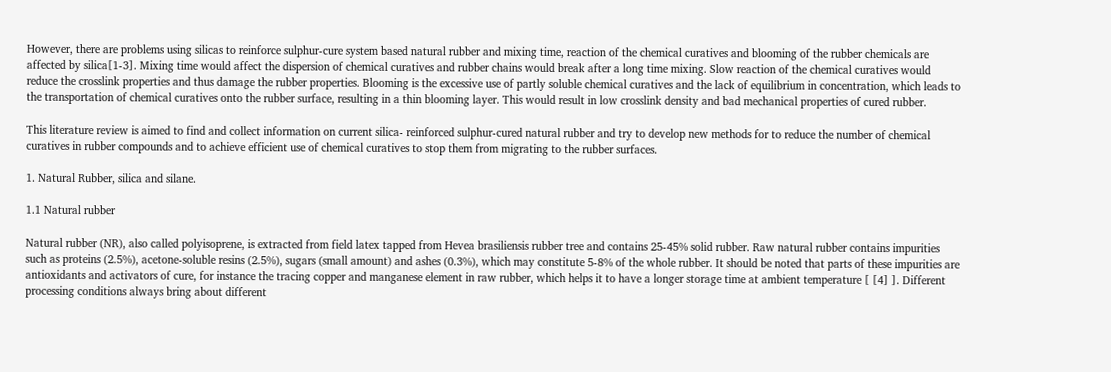However, there are problems using silicas to reinforce sulphur-cure system based natural rubber and mixing time, reaction of the chemical curatives and blooming of the rubber chemicals are affected by silica[1-3]. Mixing time would affect the dispersion of chemical curatives and rubber chains would break after a long time mixing. Slow reaction of the chemical curatives would reduce the crosslink properties and thus damage the rubber properties. Blooming is the excessive use of partly soluble chemical curatives and the lack of equilibrium in concentration, which leads to the transportation of chemical curatives onto the rubber surface, resulting in a thin blooming layer. This would result in low crosslink density and bad mechanical properties of cured rubber.

This literature review is aimed to find and collect information on current silica- reinforced sulphur-cured natural rubber and try to develop new methods for to reduce the number of chemical curatives in rubber compounds and to achieve efficient use of chemical curatives to stop them from migrating to the rubber surfaces.

1. Natural Rubber, silica and silane.

1.1 Natural rubber

Natural rubber (NR), also called polyisoprene, is extracted from field latex tapped from Hevea brasiliensis rubber tree and contains 25-45% solid rubber. Raw natural rubber contains impurities such as proteins (2.5%), acetone-soluble resins (2.5%), sugars (small amount) and ashes (0.3%), which may constitute 5-8% of the whole rubber. It should be noted that parts of these impurities are antioxidants and activators of cure, for instance the tracing copper and manganese element in raw rubber, which helps it to have a longer storage time at ambient temperature [ [4] ]. Different processing conditions always bring about different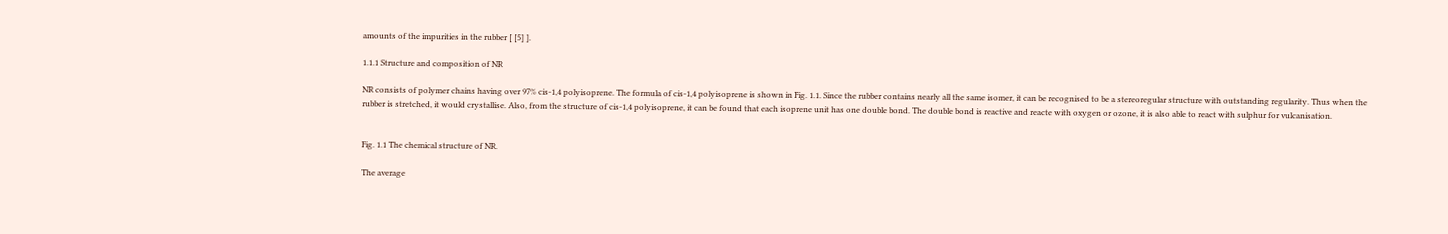amounts of the impurities in the rubber [ [5] ].

1.1.1 Structure and composition of NR

NR consists of polymer chains having over 97% cis-1,4 polyisoprene. The formula of cis-1,4 polyisoprene is shown in Fig. 1.1. Since the rubber contains nearly all the same isomer, it can be recognised to be a stereoregular structure with outstanding regularity. Thus when the rubber is stretched, it would crystallise. Also, from the structure of cis-1,4 polyisoprene, it can be found that each isoprene unit has one double bond. The double bond is reactive and reacte with oxygen or ozone, it is also able to react with sulphur for vulcanisation.


Fig. 1.1 The chemical structure of NR.

The average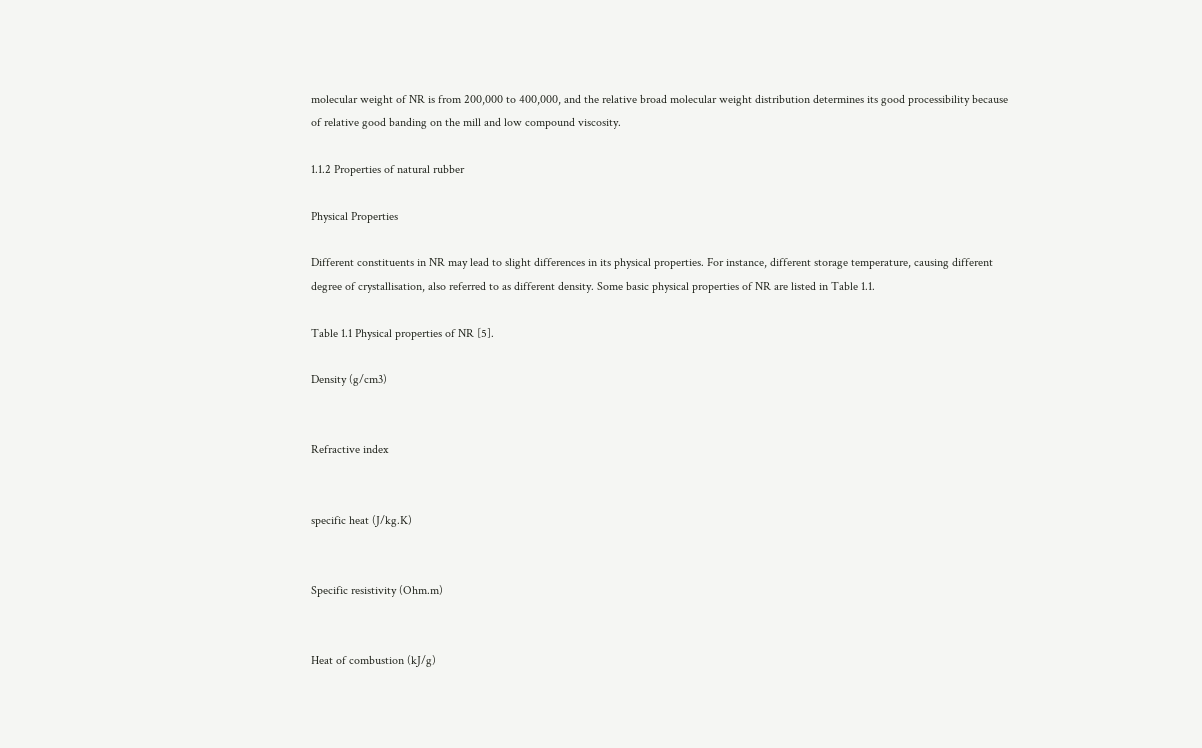molecular weight of NR is from 200,000 to 400,000, and the relative broad molecular weight distribution determines its good processibility because of relative good banding on the mill and low compound viscosity.

1.1.2 Properties of natural rubber

Physical Properties

Different constituents in NR may lead to slight differences in its physical properties. For instance, different storage temperature, causing different degree of crystallisation, also referred to as different density. Some basic physical properties of NR are listed in Table 1.1.

Table 1.1 Physical properties of NR [5].

Density (g/cm3)


Refractive index


specific heat (J/kg.K)


Specific resistivity (Ohm.m)


Heat of combustion (kJ/g)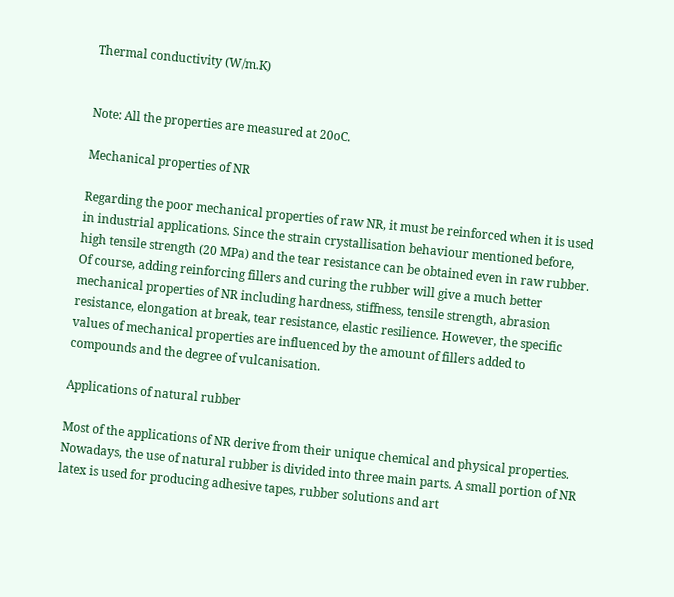Thermal conductivity (W/m.K)


Note: All the properties are measured at 20oC.

Mechanical properties of NR

Regarding the poor mechanical properties of raw NR, it must be reinforced when it is used in industrial applications. Since the strain crystallisation behaviour mentioned before, high tensile strength (20 MPa) and the tear resistance can be obtained even in raw rubber. Of course, adding reinforcing fillers and curing the rubber will give a much better mechanical properties of NR including hardness, stiffness, tensile strength, abrasion resistance, elongation at break, tear resistance, elastic resilience. However, the specific values of mechanical properties are influenced by the amount of fillers added to compounds and the degree of vulcanisation.

Applications of natural rubber

Most of the applications of NR derive from their unique chemical and physical properties. Nowadays, the use of natural rubber is divided into three main parts. A small portion of NR latex is used for producing adhesive tapes, rubber solutions and art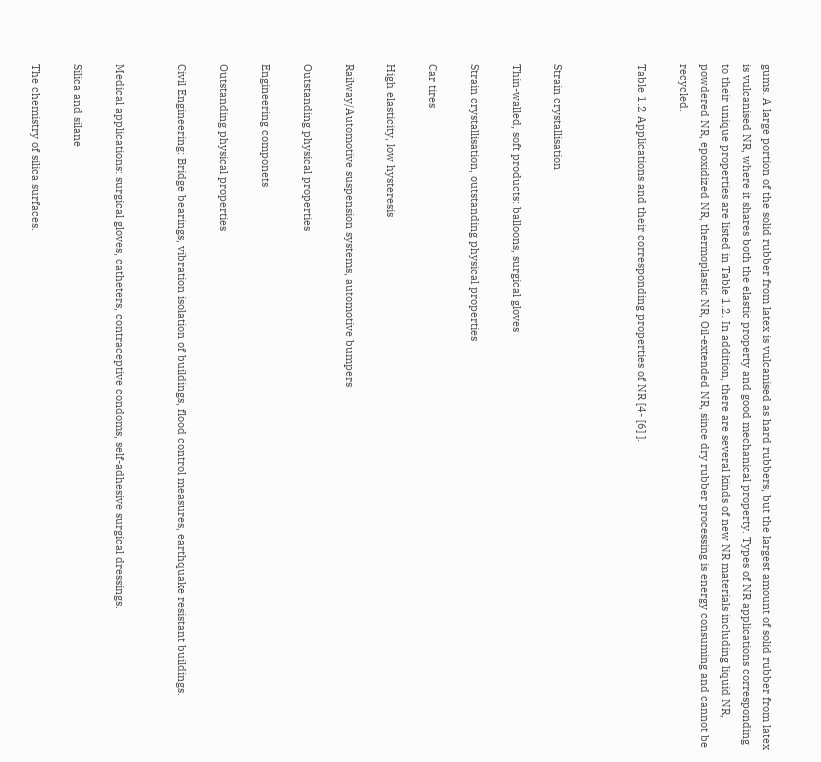gums. A large portion of the solid rubber from latex is vulcanised as hard rubbers, but the largest amount of solid rubber from latex is vulcanised NR, where it shares both the elastic property and good mechanical property. Types of NR applications corresponding to their unique properties are listed in Table 1.2. In addition, there are several kinds of new NR materials including liquid NR, powdered NR, epoxidized NR, thermoplastic NR, Oil-extended NR, since dry rubber processing is energy consuming and cannot be recycled.

Table 1.2 Applications and their corresponding properties of NR [4- [6] ].



Strain crystallisation

Thin-walled, soft products: balloons, surgical gloves

Strain crystallisation, outstanding physical properties

Car tires

High elasticity, low hysteresis

Railway/Automotive suspension systems, automotive bumpers

Outstanding physical properties

Engineering componets

Outstanding physical properties

Civil Engineering: Bridge bearings, vibration isolation of buildings, flood control measures, earthquake resistant buildings.


Medical applications: surgical gloves, catheters, contraceptive condoms, self-adhesive surgical dressings.

Silica and silane

The chemistry of silica surfaces.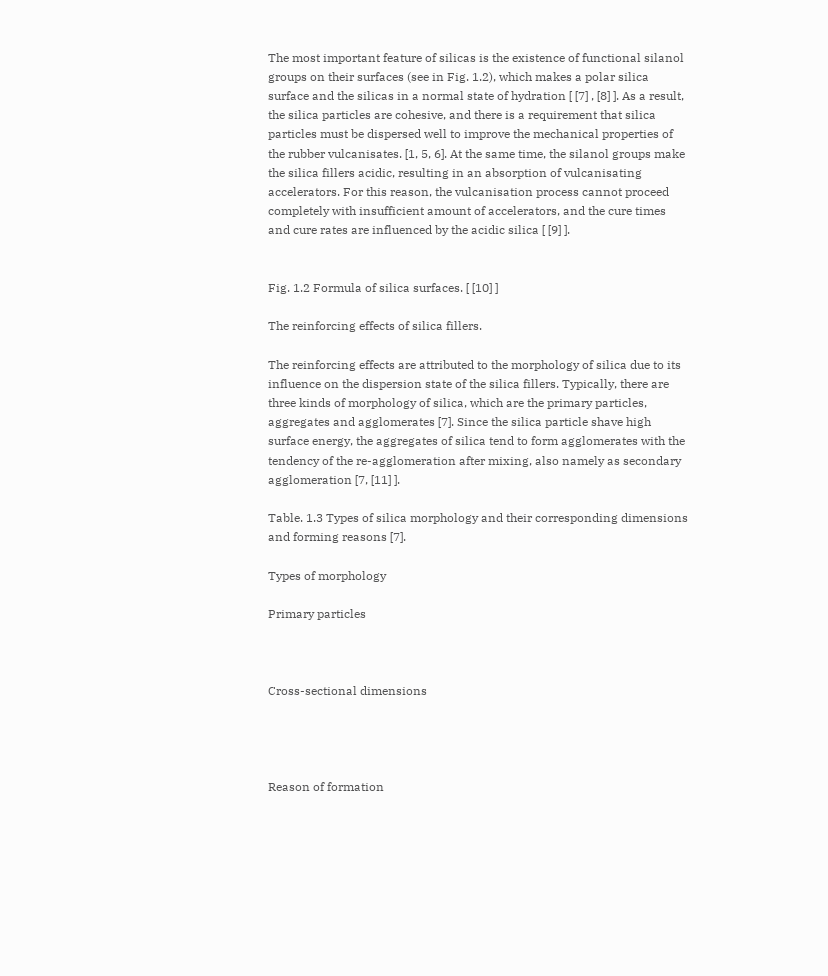The most important feature of silicas is the existence of functional silanol groups on their surfaces (see in Fig. 1.2), which makes a polar silica surface and the silicas in a normal state of hydration [ [7] , [8] ]. As a result, the silica particles are cohesive, and there is a requirement that silica particles must be dispersed well to improve the mechanical properties of the rubber vulcanisates. [1, 5, 6]. At the same time, the silanol groups make the silica fillers acidic, resulting in an absorption of vulcanisating accelerators. For this reason, the vulcanisation process cannot proceed completely with insufficient amount of accelerators, and the cure times and cure rates are influenced by the acidic silica [ [9] ].


Fig. 1.2 Formula of silica surfaces. [ [10] ]

The reinforcing effects of silica fillers.

The reinforcing effects are attributed to the morphology of silica due to its influence on the dispersion state of the silica fillers. Typically, there are three kinds of morphology of silica, which are the primary particles, aggregates and agglomerates [7]. Since the silica particle shave high surface energy, the aggregates of silica tend to form agglomerates with the tendency of the re-agglomeration after mixing, also namely as secondary agglomeration [7, [11] ].

Table. 1.3 Types of silica morphology and their corresponding dimensions and forming reasons [7].

Types of morphology

Primary particles



Cross-sectional dimensions




Reason of formation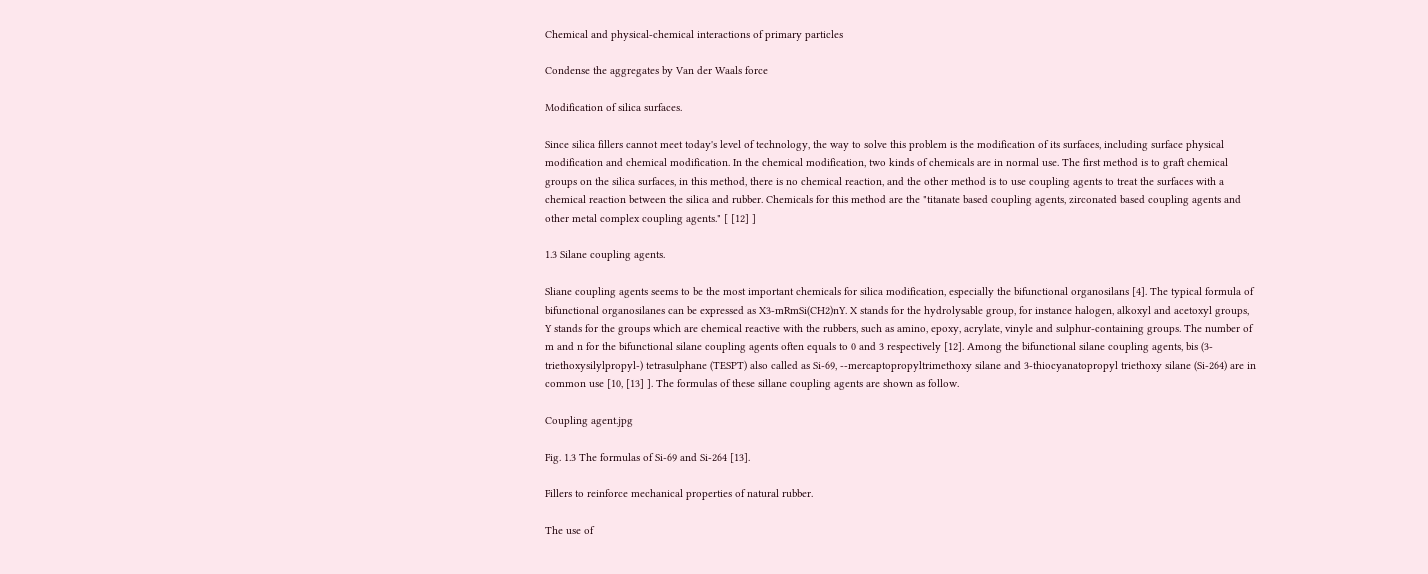Chemical and physical-chemical interactions of primary particles

Condense the aggregates by Van der Waals force

Modification of silica surfaces.

Since silica fillers cannot meet today's level of technology, the way to solve this problem is the modification of its surfaces, including surface physical modification and chemical modification. In the chemical modification, two kinds of chemicals are in normal use. The first method is to graft chemical groups on the silica surfaces, in this method, there is no chemical reaction, and the other method is to use coupling agents to treat the surfaces with a chemical reaction between the silica and rubber. Chemicals for this method are the "titanate based coupling agents, zirconated based coupling agents and other metal complex coupling agents." [ [12] ]

1.3 Silane coupling agents.

Sliane coupling agents seems to be the most important chemicals for silica modification, especially the bifunctional organosilans [4]. The typical formula of bifunctional organosilanes can be expressed as X3-mRmSi(CH2)nY. X stands for the hydrolysable group, for instance halogen, alkoxyl and acetoxyl groups, Y stands for the groups which are chemical reactive with the rubbers, such as amino, epoxy, acrylate, vinyle and sulphur-containing groups. The number of m and n for the bifunctional silane coupling agents often equals to 0 and 3 respectively [12]. Among the bifunctional silane coupling agents, bis (3-triethoxysilylpropyl-) tetrasulphane (TESPT) also called as Si-69, --mercaptopropyltrimethoxy silane and 3-thiocyanatopropyl triethoxy silane (Si-264) are in common use [10, [13] ]. The formulas of these sillane coupling agents are shown as follow.

Coupling agent.jpg

Fig. 1.3 The formulas of Si-69 and Si-264 [13].

Fillers to reinforce mechanical properties of natural rubber.

The use of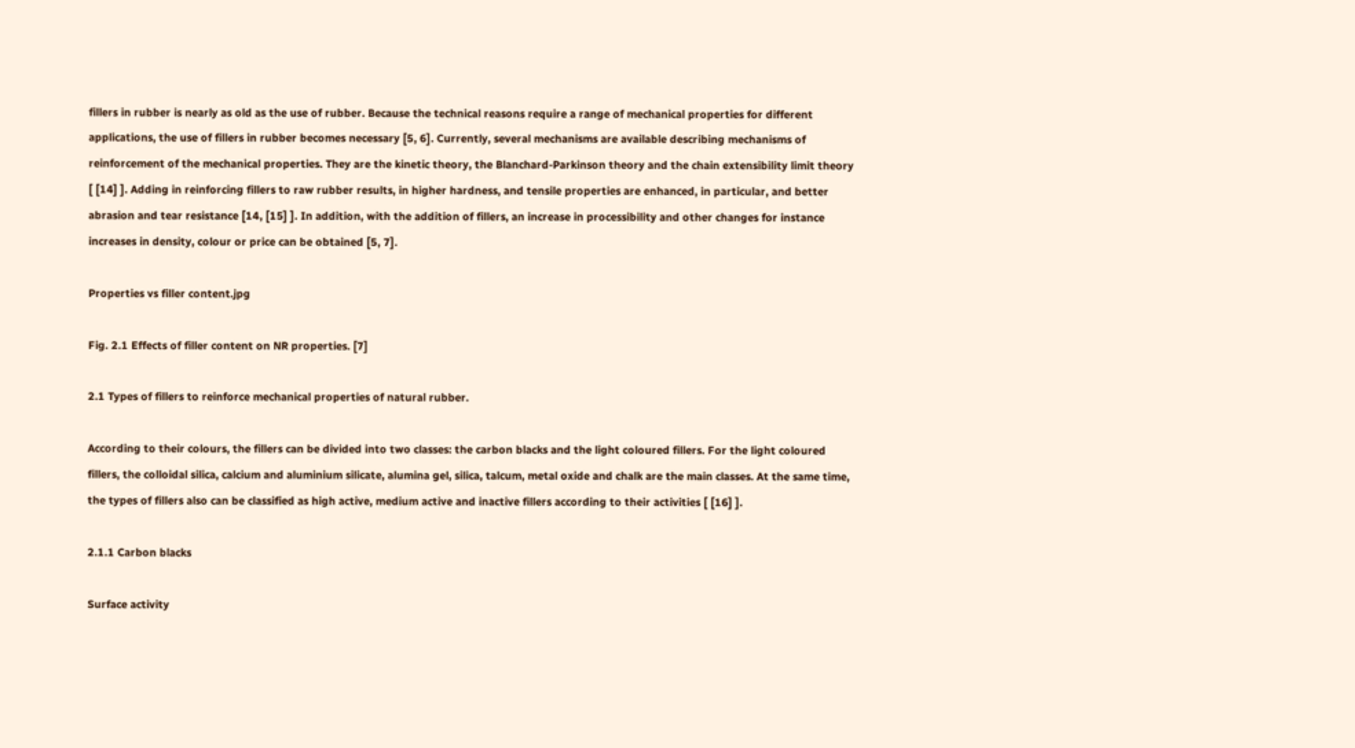fillers in rubber is nearly as old as the use of rubber. Because the technical reasons require a range of mechanical properties for different applications, the use of fillers in rubber becomes necessary [5, 6]. Currently, several mechanisms are available describing mechanisms of reinforcement of the mechanical properties. They are the kinetic theory, the Blanchard-Parkinson theory and the chain extensibility limit theory [ [14] ]. Adding in reinforcing fillers to raw rubber results, in higher hardness, and tensile properties are enhanced, in particular, and better abrasion and tear resistance [14, [15] ]. In addition, with the addition of fillers, an increase in processibility and other changes for instance increases in density, colour or price can be obtained [5, 7].

Properties vs filler content.jpg

Fig. 2.1 Effects of filler content on NR properties. [7]

2.1 Types of fillers to reinforce mechanical properties of natural rubber.

According to their colours, the fillers can be divided into two classes: the carbon blacks and the light coloured fillers. For the light coloured fillers, the colloidal silica, calcium and aluminium silicate, alumina gel, silica, talcum, metal oxide and chalk are the main classes. At the same time, the types of fillers also can be classified as high active, medium active and inactive fillers according to their activities [ [16] ].

2.1.1 Carbon blacks

Surface activity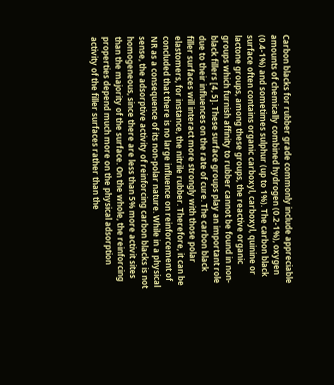Carbon blacks for rubber grade commonly include appreciable amounts of chemically combined hydrogen (0.2-1%), oxygen (0.4-1%) and sometimes sulphur (up to 1%). The carbon black surface often contains organic carboxyl, carboxyl, quinine or lactone groups, among these groups, the reactive organic groups which furnish affinity to rubber cannot be found in non-black fillers [4, 5]. These surface groups play an important role due to their influences on the rate of cure. The carbon black filler surfaces will interact more strongly with those polar elastomers, for instance, the nitrile rubber. Therefore, it can be concluded that there is no large influence on reinforcement of NR as a consequence of its non-polar nature. While in a physical sense, the adsorptive activity of reinforcing carbon blacks is not homogeneous, since there are less than 5% more activit sites than the majority of the surface. On the whole, the reinforcing properties depend much more on the physical adsorption activity of the filler surfaces rather than the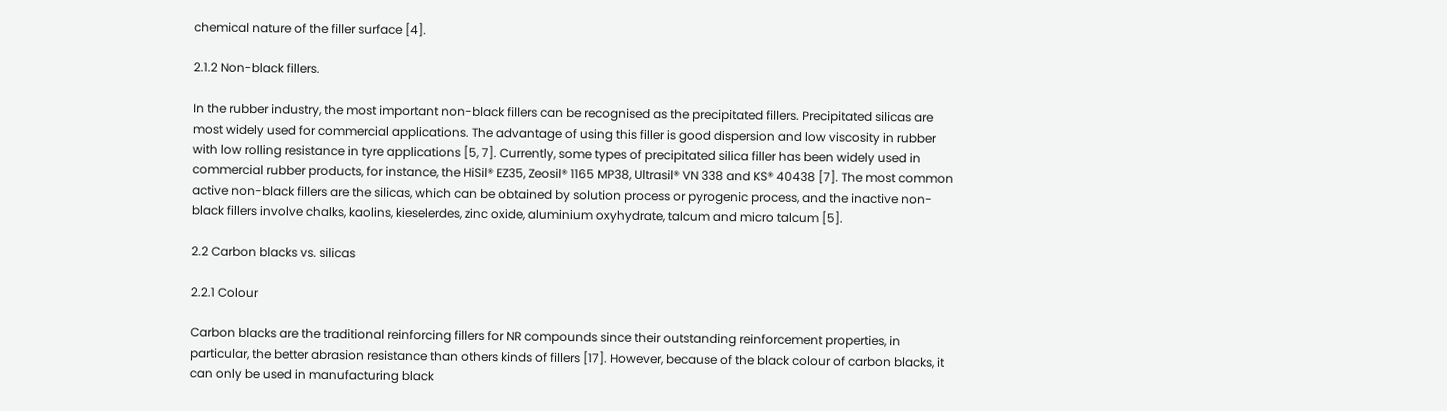chemical nature of the filler surface [4].

2.1.2 Non-black fillers.

In the rubber industry, the most important non-black fillers can be recognised as the precipitated fillers. Precipitated silicas are most widely used for commercial applications. The advantage of using this filler is good dispersion and low viscosity in rubber with low rolling resistance in tyre applications [5, 7]. Currently, some types of precipitated silica filler has been widely used in commercial rubber products, for instance, the HiSil® EZ35, Zeosil® 1165 MP38, Ultrasil® VN 338 and KS® 40438 [7]. The most common active non-black fillers are the silicas, which can be obtained by solution process or pyrogenic process, and the inactive non-black fillers involve chalks, kaolins, kieselerdes, zinc oxide, aluminium oxyhydrate, talcum and micro talcum [5].

2.2 Carbon blacks vs. silicas

2.2.1 Colour

Carbon blacks are the traditional reinforcing fillers for NR compounds since their outstanding reinforcement properties, in particular, the better abrasion resistance than others kinds of fillers [17]. However, because of the black colour of carbon blacks, it can only be used in manufacturing black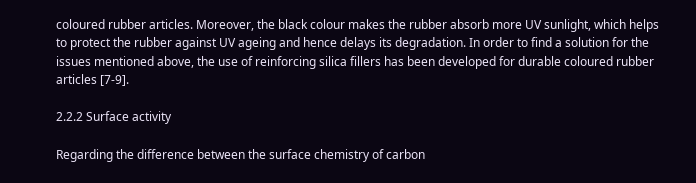coloured rubber articles. Moreover, the black colour makes the rubber absorb more UV sunlight, which helps to protect the rubber against UV ageing and hence delays its degradation. In order to find a solution for the issues mentioned above, the use of reinforcing silica fillers has been developed for durable coloured rubber articles [7-9].

2.2.2 Surface activity

Regarding the difference between the surface chemistry of carbon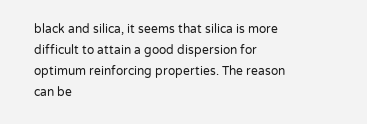black and silica, it seems that silica is more difficult to attain a good dispersion for optimum reinforcing properties. The reason can be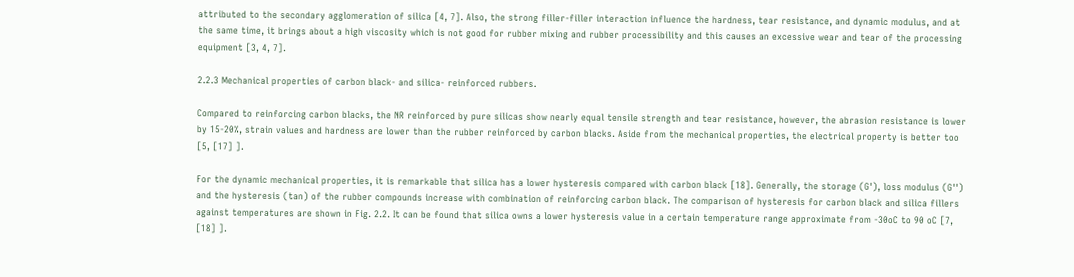attributed to the secondary agglomeration of silica [4, 7]. Also, the strong filler-filler interaction influence the hardness, tear resistance, and dynamic modulus, and at the same time, it brings about a high viscosity which is not good for rubber mixing and rubber processibility and this causes an excessive wear and tear of the processing equipment [3, 4, 7].

2.2.3 Mechanical properties of carbon black- and silica- reinforced rubbers.

Compared to reinforcing carbon blacks, the NR reinforced by pure silicas show nearly equal tensile strength and tear resistance, however, the abrasion resistance is lower by 15-20%, strain values and hardness are lower than the rubber reinforced by carbon blacks. Aside from the mechanical properties, the electrical property is better too [5, [17] ].

For the dynamic mechanical properties, it is remarkable that silica has a lower hysteresis compared with carbon black [18]. Generally, the storage (G'), loss modulus (G'') and the hysteresis (tan) of the rubber compounds increase with combination of reinforcing carbon black. The comparison of hysteresis for carbon black and silica fillers against temperatures are shown in Fig. 2.2. It can be found that silica owns a lower hysteresis value in a certain temperature range approximate from -30oC to 90 oC [7, [18] ].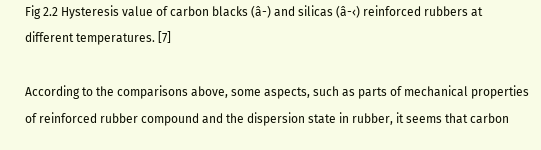Fig 2.2 Hysteresis value of carbon blacks (â-) and silicas (â-‹) reinforced rubbers at different temperatures. [7]

According to the comparisons above, some aspects, such as parts of mechanical properties of reinforced rubber compound and the dispersion state in rubber, it seems that carbon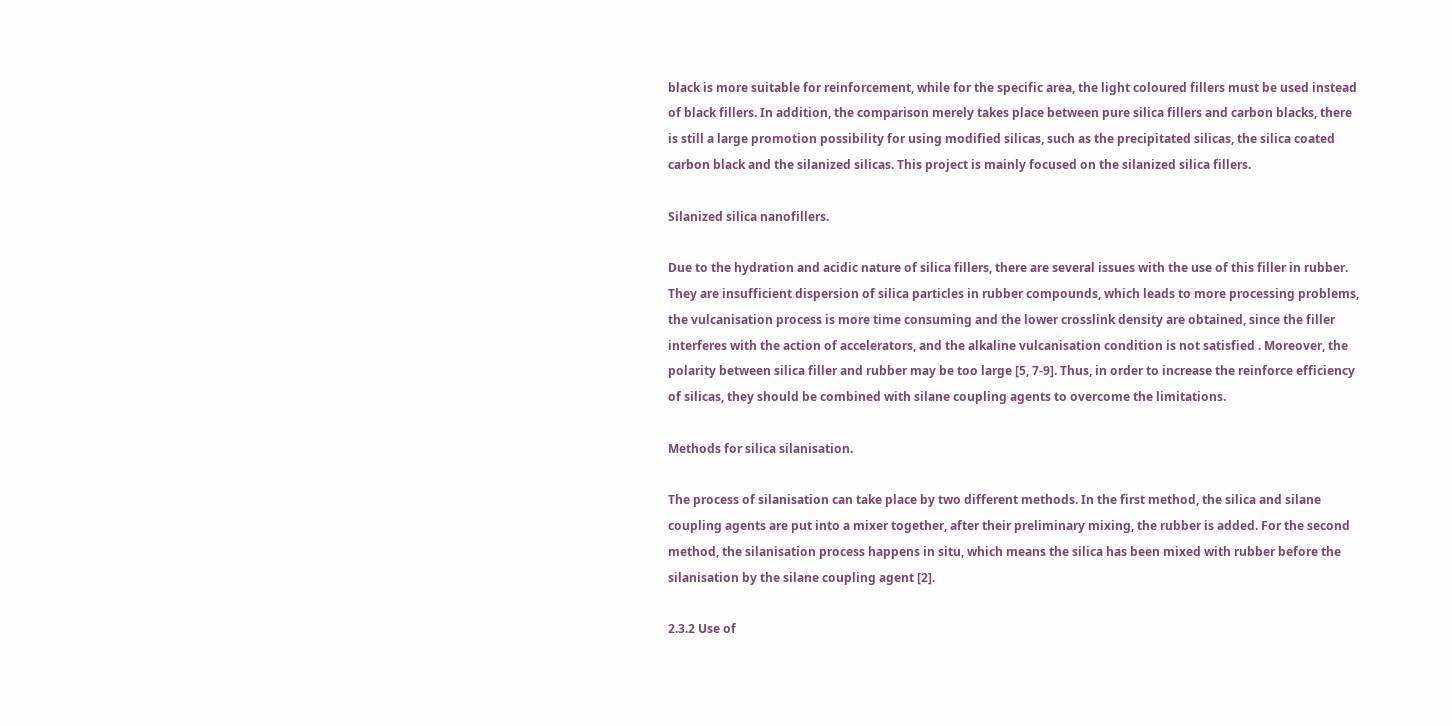black is more suitable for reinforcement, while for the specific area, the light coloured fillers must be used instead of black fillers. In addition, the comparison merely takes place between pure silica fillers and carbon blacks, there is still a large promotion possibility for using modified silicas, such as the precipitated silicas, the silica coated carbon black and the silanized silicas. This project is mainly focused on the silanized silica fillers.

Silanized silica nanofillers.

Due to the hydration and acidic nature of silica fillers, there are several issues with the use of this filler in rubber. They are insufficient dispersion of silica particles in rubber compounds, which leads to more processing problems, the vulcanisation process is more time consuming and the lower crosslink density are obtained, since the filler interferes with the action of accelerators, and the alkaline vulcanisation condition is not satisfied . Moreover, the polarity between silica filler and rubber may be too large [5, 7-9]. Thus, in order to increase the reinforce efficiency of silicas, they should be combined with silane coupling agents to overcome the limitations.

Methods for silica silanisation.

The process of silanisation can take place by two different methods. In the first method, the silica and silane coupling agents are put into a mixer together, after their preliminary mixing, the rubber is added. For the second method, the silanisation process happens in situ, which means the silica has been mixed with rubber before the silanisation by the silane coupling agent [2].

2.3.2 Use of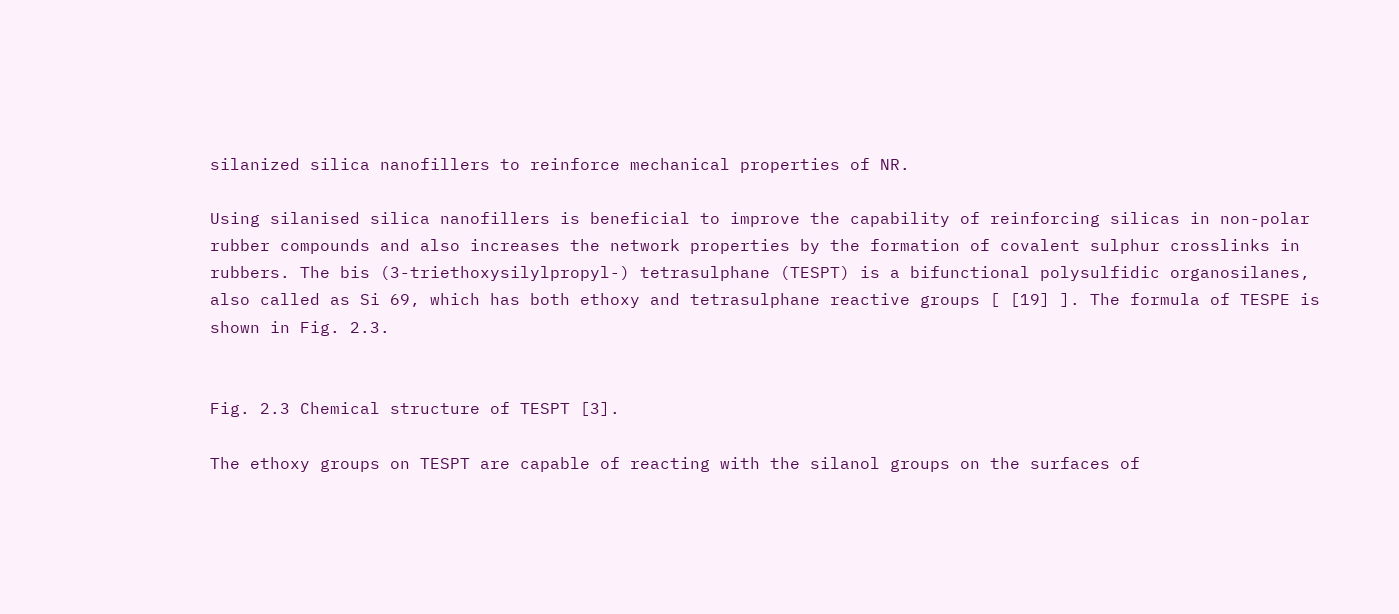silanized silica nanofillers to reinforce mechanical properties of NR.

Using silanised silica nanofillers is beneficial to improve the capability of reinforcing silicas in non-polar rubber compounds and also increases the network properties by the formation of covalent sulphur crosslinks in rubbers. The bis (3-triethoxysilylpropyl-) tetrasulphane (TESPT) is a bifunctional polysulfidic organosilanes, also called as Si 69, which has both ethoxy and tetrasulphane reactive groups [ [19] ]. The formula of TESPE is shown in Fig. 2.3.


Fig. 2.3 Chemical structure of TESPT [3].

The ethoxy groups on TESPT are capable of reacting with the silanol groups on the surfaces of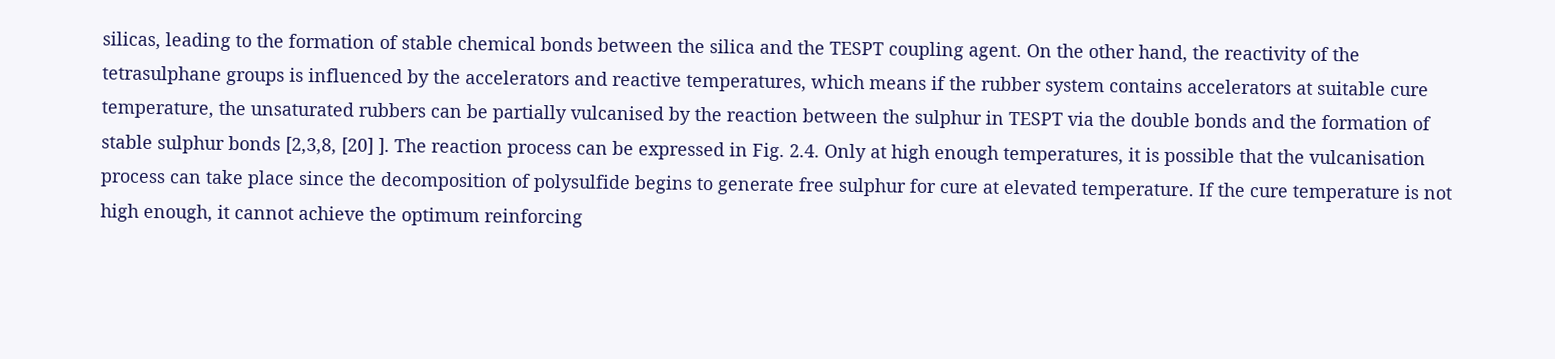silicas, leading to the formation of stable chemical bonds between the silica and the TESPT coupling agent. On the other hand, the reactivity of the tetrasulphane groups is influenced by the accelerators and reactive temperatures, which means if the rubber system contains accelerators at suitable cure temperature, the unsaturated rubbers can be partially vulcanised by the reaction between the sulphur in TESPT via the double bonds and the formation of stable sulphur bonds [2,3,8, [20] ]. The reaction process can be expressed in Fig. 2.4. Only at high enough temperatures, it is possible that the vulcanisation process can take place since the decomposition of polysulfide begins to generate free sulphur for cure at elevated temperature. If the cure temperature is not high enough, it cannot achieve the optimum reinforcing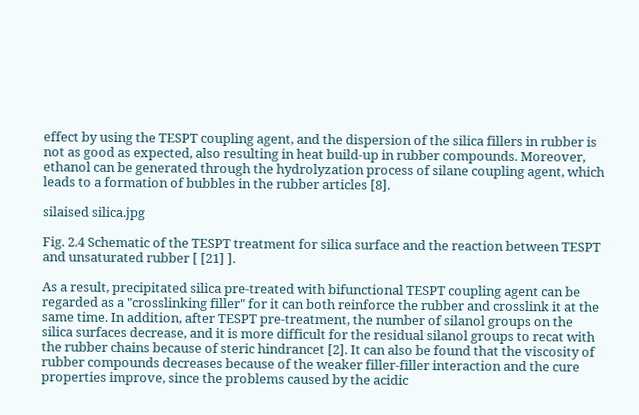effect by using the TESPT coupling agent, and the dispersion of the silica fillers in rubber is not as good as expected, also resulting in heat build-up in rubber compounds. Moreover, ethanol can be generated through the hydrolyzation process of silane coupling agent, which leads to a formation of bubbles in the rubber articles [8].

silaised silica.jpg

Fig. 2.4 Schematic of the TESPT treatment for silica surface and the reaction between TESPT and unsaturated rubber [ [21] ].

As a result, precipitated silica pre-treated with bifunctional TESPT coupling agent can be regarded as a "crosslinking filler" for it can both reinforce the rubber and crosslink it at the same time. In addition, after TESPT pre-treatment, the number of silanol groups on the silica surfaces decrease, and it is more difficult for the residual silanol groups to recat with the rubber chains because of steric hindrancet [2]. It can also be found that the viscosity of rubber compounds decreases because of the weaker filler-filler interaction and the cure properties improve, since the problems caused by the acidic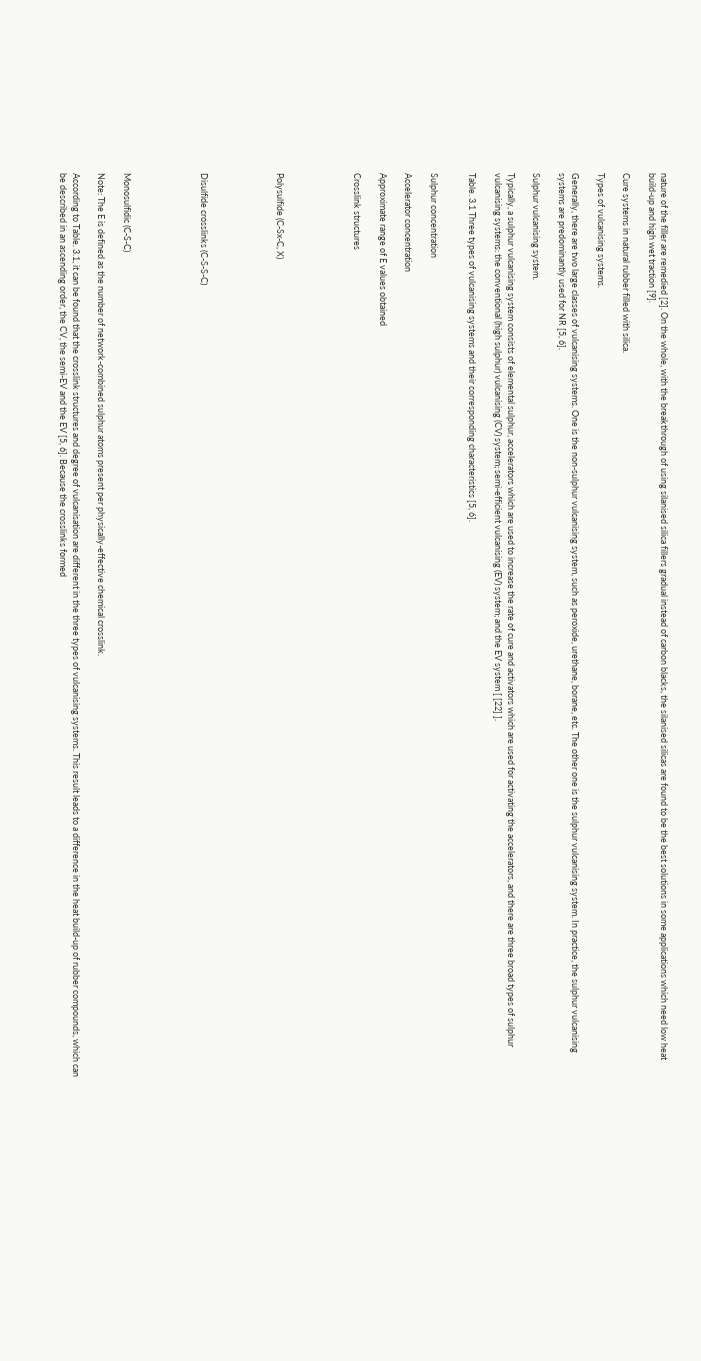nature of the filler are remedied [2]. On the whole, with the breakthrough of using silanised silica fillers gradual instead of carbon blacks, the silanised silicas are found to be the best solutions in some applications which need low heat build-up and high wet traction [9].

Cure systems in natural rubber filled with silica.

Types of vulcanising systems.

Generally, there are two large classes of vulcanising systems. One is the non-sulphur vulcanising system, such as peroxide, urethane, borane, etc. The other one is the sulphur vulcanising system. In practice, the sulphur vulcanising systems are predominantly used for NR [5, 6].

Sulphur vulcanising system.

Typically, a sulphur vulcanising system consists of elemental sulphur, accelerators which are used to increase the rate of cure and activators which are used for activating the accelerators, and there are three broad types of sulphur vulcanising systems: the conventional (high sulphur) vulcanising (CV) system; semi-efficient vulcanising (EV) system; and the EV system [ [22] ].

Table. 3.1 Three types of vulcanising systems and their corresponding characteristics [5, 6].


Sulphur concentration

Accelerator concentration

Approximate range of E values obtained

Crosslink structures





Polysulfide (C-Sx-C, X)





Disulfide crosslinks (C-S-S-C)





Monosulfidic (C-S-C)

Note: The E is defined as the number of network-combined sulphur atoms present per physically-effective chemical crosslink.

According to Table. 3.1, it can be found that the crosslink structures and degree of vulcanisation are different in the three types of vulcanising systems. This result leads to a difference in the heat build-up of rubber compounds, which can be described in an ascending order, the CV, the semi-EV and the EV [5, 6]. Because the crosslinks formed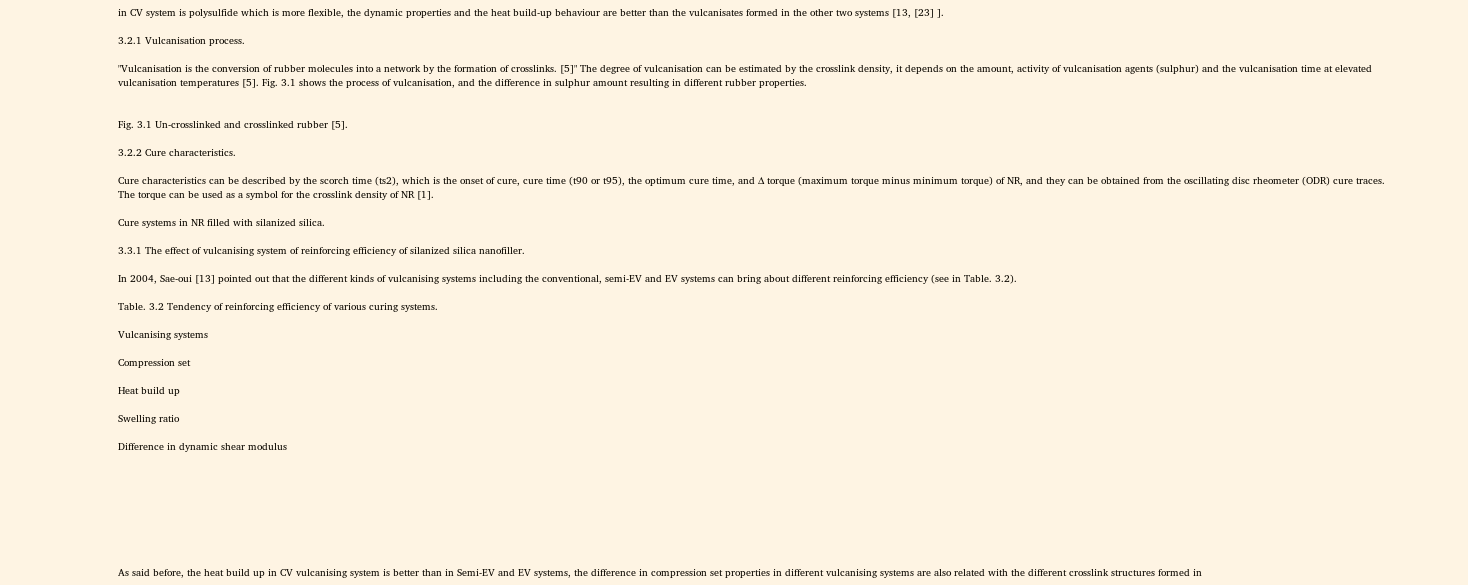in CV system is polysulfide which is more flexible, the dynamic properties and the heat build-up behaviour are better than the vulcanisates formed in the other two systems [13, [23] ].

3.2.1 Vulcanisation process.

"Vulcanisation is the conversion of rubber molecules into a network by the formation of crosslinks. [5]" The degree of vulcanisation can be estimated by the crosslink density, it depends on the amount, activity of vulcanisation agents (sulphur) and the vulcanisation time at elevated vulcanisation temperatures [5]. Fig. 3.1 shows the process of vulcanisation, and the difference in sulphur amount resulting in different rubber properties.


Fig. 3.1 Un-crosslinked and crosslinked rubber [5].

3.2.2 Cure characteristics.

Cure characteristics can be described by the scorch time (ts2), which is the onset of cure, cure time (t90 or t95), the optimum cure time, and ∆ torque (maximum torque minus minimum torque) of NR, and they can be obtained from the oscillating disc rheometer (ODR) cure traces. The torque can be used as a symbol for the crosslink density of NR [1].

Cure systems in NR filled with silanized silica.

3.3.1 The effect of vulcanising system of reinforcing efficiency of silanized silica nanofiller.

In 2004, Sae-oui [13] pointed out that the different kinds of vulcanising systems including the conventional, semi-EV and EV systems can bring about different reinforcing efficiency (see in Table. 3.2).

Table. 3.2 Tendency of reinforcing efficiency of various curing systems.

Vulcanising systems

Compression set

Heat build up

Swelling ratio

Difference in dynamic shear modulus








As said before, the heat build up in CV vulcanising system is better than in Semi-EV and EV systems, the difference in compression set properties in different vulcanising systems are also related with the different crosslink structures formed in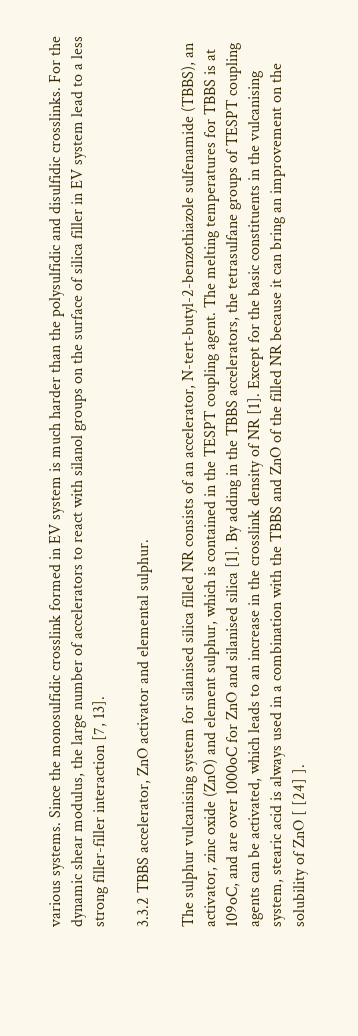various systems. Since the monosulfidic crosslink formed in EV system is much harder than the polysulfidic and disulfidic crosslinks. For the dynamic shear modulus, the large number of accelerators to react with silanol groups on the surface of silica filler in EV system lead to a less strong filler-filler interaction [7, 13].

3.3.2 TBBS accelerator, ZnO activator and elemental sulphur.

The sulphur vulcanising system for silanised silica filled NR consists of an accelerator, N-tert-butyl-2-benzothiazole sulfenamide (TBBS), an activator, zinc oxide (ZnO) and element sulphur, which is contained in the TESPT coupling agent. The melting temperatures for TBBS is at 109oC, and are over 1000oC for ZnO and silanised silica [1]. By adding in the TBBS accelerators, the tetrasulfane groups of TESPT coupling agents can be activated, which leads to an increase in the crosslink density of NR [1]. Except for the basic constituents in the vulcanising system, stearic acid is always used in a combination with the TBBS and ZnO of the filled NR because it can bring an improvement on the solubility of ZnO [ [24] ].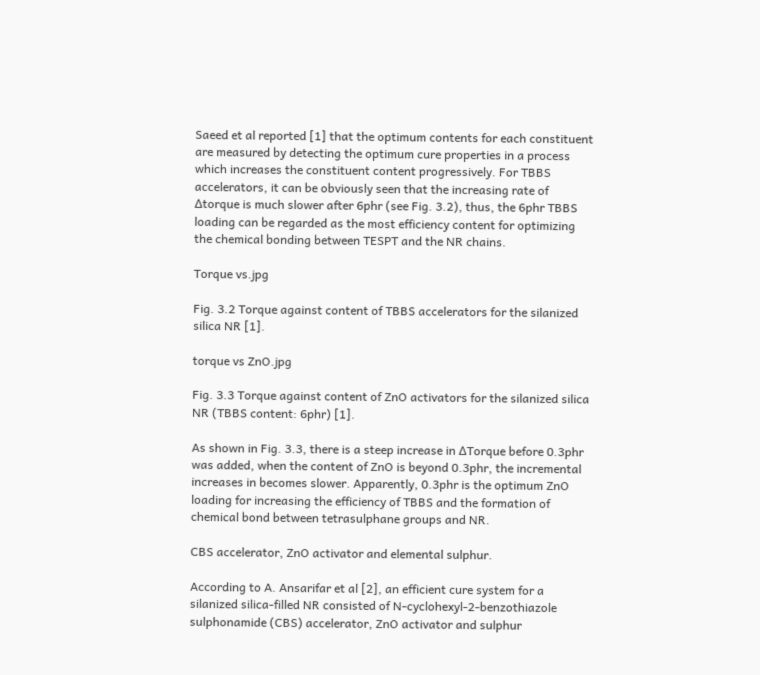Saeed et al reported [1] that the optimum contents for each constituent are measured by detecting the optimum cure properties in a process which increases the constituent content progressively. For TBBS accelerators, it can be obviously seen that the increasing rate of ∆torque is much slower after 6phr (see Fig. 3.2), thus, the 6phr TBBS loading can be regarded as the most efficiency content for optimizing the chemical bonding between TESPT and the NR chains.

Torque vs.jpg

Fig. 3.2 Torque against content of TBBS accelerators for the silanized silica NR [1].

torque vs ZnO.jpg

Fig. 3.3 Torque against content of ZnO activators for the silanized silica NR (TBBS content: 6phr) [1].

As shown in Fig. 3.3, there is a steep increase in ∆Torque before 0.3phr was added, when the content of ZnO is beyond 0.3phr, the incremental increases in becomes slower. Apparently, 0.3phr is the optimum ZnO loading for increasing the efficiency of TBBS and the formation of chemical bond between tetrasulphane groups and NR.

CBS accelerator, ZnO activator and elemental sulphur.

According to A. Ansarifar et al [2], an efficient cure system for a silanized silica-filled NR consisted of N-cyclohexyl-2-benzothiazole sulphonamide (CBS) accelerator, ZnO activator and sulphur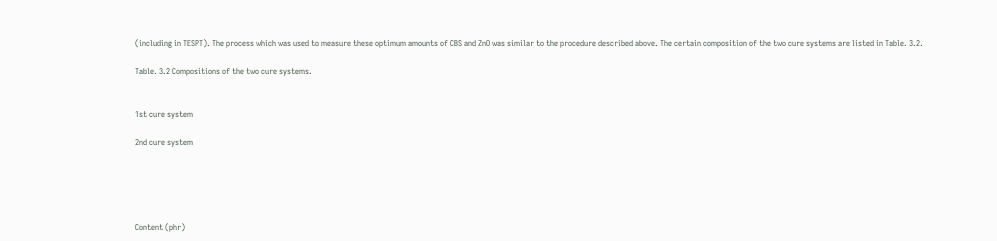(including in TESPT). The process which was used to measure these optimum amounts of CBS and ZnO was similar to the procedure described above. The certain composition of the two cure systems are listed in Table. 3.2.

Table. 3.2 Compositions of the two cure systems.


1st cure system

2nd cure system





Content (phr)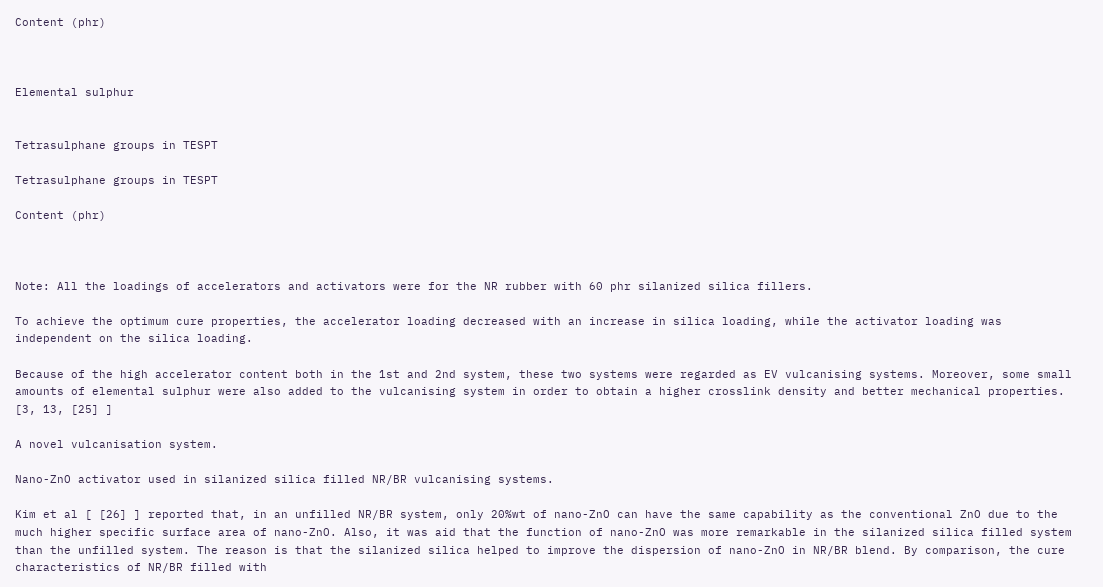Content (phr)



Elemental sulphur


Tetrasulphane groups in TESPT

Tetrasulphane groups in TESPT

Content (phr)



Note: All the loadings of accelerators and activators were for the NR rubber with 60 phr silanized silica fillers.

To achieve the optimum cure properties, the accelerator loading decreased with an increase in silica loading, while the activator loading was independent on the silica loading.

Because of the high accelerator content both in the 1st and 2nd system, these two systems were regarded as EV vulcanising systems. Moreover, some small amounts of elemental sulphur were also added to the vulcanising system in order to obtain a higher crosslink density and better mechanical properties. [3, 13, [25] ]

A novel vulcanisation system.

Nano-ZnO activator used in silanized silica filled NR/BR vulcanising systems.

Kim et al [ [26] ] reported that, in an unfilled NR/BR system, only 20%wt of nano-ZnO can have the same capability as the conventional ZnO due to the much higher specific surface area of nano-ZnO. Also, it was aid that the function of nano-ZnO was more remarkable in the silanized silica filled system than the unfilled system. The reason is that the silanized silica helped to improve the dispersion of nano-ZnO in NR/BR blend. By comparison, the cure characteristics of NR/BR filled with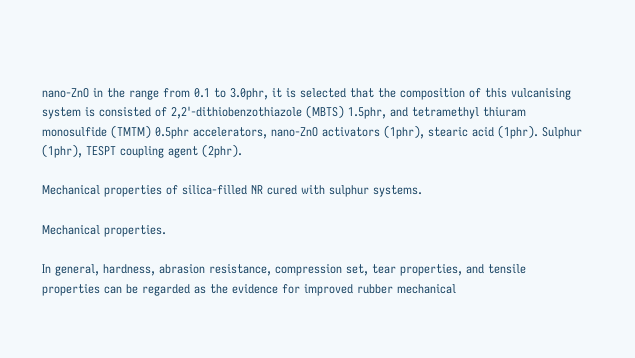nano-ZnO in the range from 0.1 to 3.0phr, it is selected that the composition of this vulcanising system is consisted of 2,2'-dithiobenzothiazole (MBTS) 1.5phr, and tetramethyl thiuram monosulfide (TMTM) 0.5phr accelerators, nano-ZnO activators (1phr), stearic acid (1phr). Sulphur (1phr), TESPT coupling agent (2phr).

Mechanical properties of silica-filled NR cured with sulphur systems.

Mechanical properties.

In general, hardness, abrasion resistance, compression set, tear properties, and tensile properties can be regarded as the evidence for improved rubber mechanical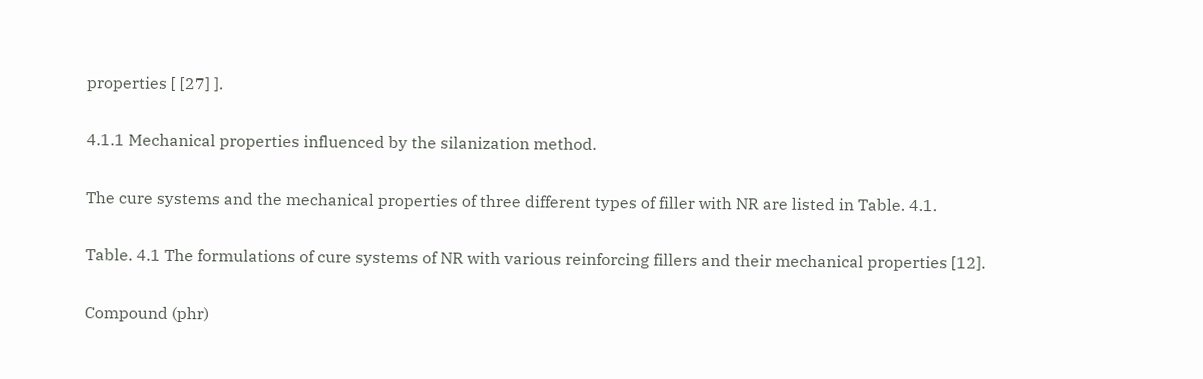properties [ [27] ].

4.1.1 Mechanical properties influenced by the silanization method.

The cure systems and the mechanical properties of three different types of filler with NR are listed in Table. 4.1.

Table. 4.1 The formulations of cure systems of NR with various reinforcing fillers and their mechanical properties [12].

Compound (phr)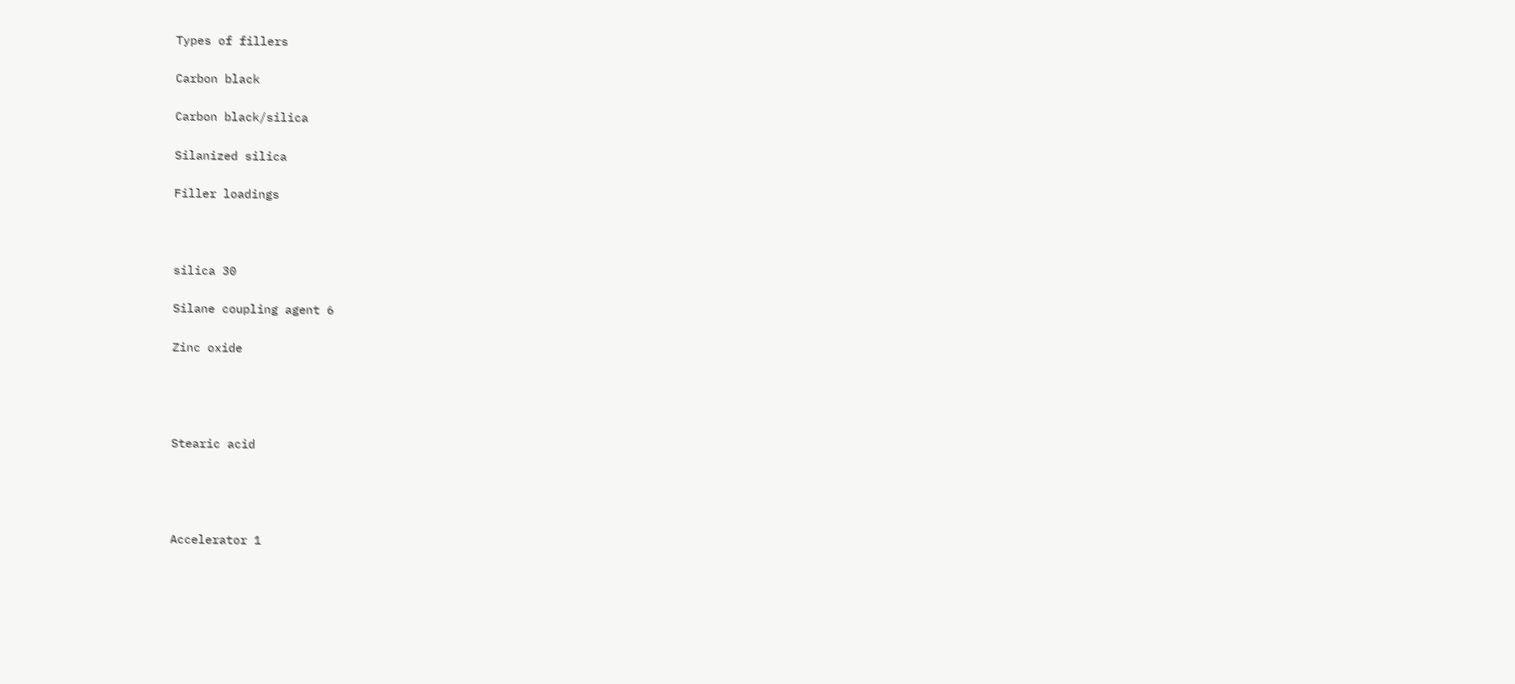Types of fillers

Carbon black

Carbon black/silica

Silanized silica

Filler loadings



silica 30

Silane coupling agent 6

Zinc oxide




Stearic acid




Accelerator 1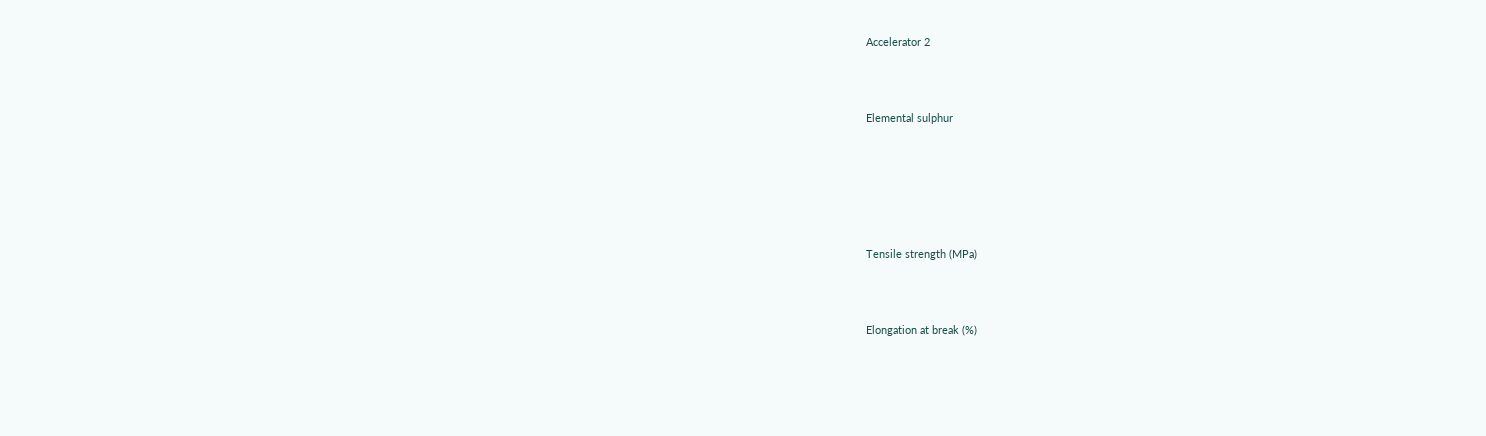Accelerator 2




Elemental sulphur








Tensile strength (MPa)




Elongation at break (%)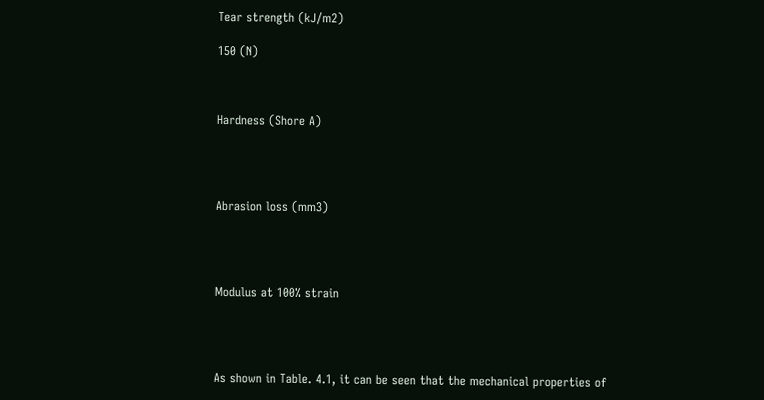Tear strength (kJ/m2)

150 (N)



Hardness (Shore A)




Abrasion loss (mm3)




Modulus at 100% strain




As shown in Table. 4.1, it can be seen that the mechanical properties of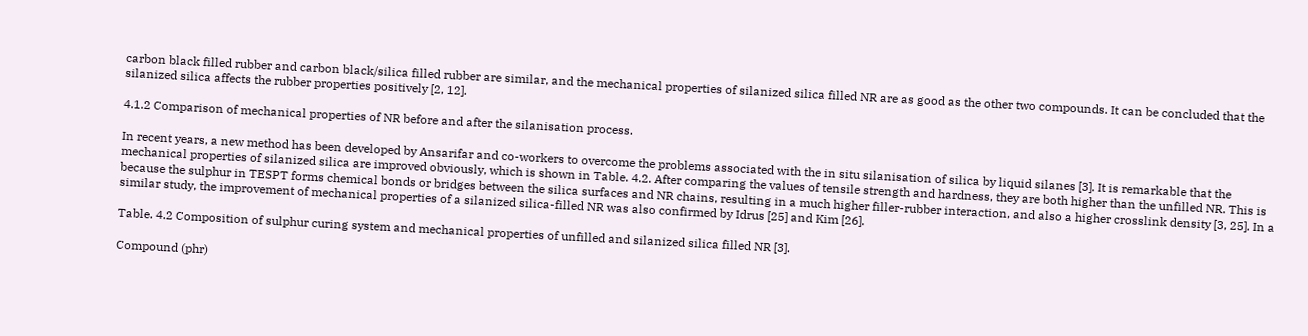carbon black filled rubber and carbon black/silica filled rubber are similar, and the mechanical properties of silanized silica filled NR are as good as the other two compounds. It can be concluded that the silanized silica affects the rubber properties positively [2, 12].

4.1.2 Comparison of mechanical properties of NR before and after the silanisation process.

In recent years, a new method has been developed by Ansarifar and co-workers to overcome the problems associated with the in situ silanisation of silica by liquid silanes [3]. It is remarkable that the mechanical properties of silanized silica are improved obviously, which is shown in Table. 4.2. After comparing the values of tensile strength and hardness, they are both higher than the unfilled NR. This is because the sulphur in TESPT forms chemical bonds or bridges between the silica surfaces and NR chains, resulting in a much higher filler-rubber interaction, and also a higher crosslink density [3, 25]. In a similar study, the improvement of mechanical properties of a silanized silica-filled NR was also confirmed by Idrus [25] and Kim [26].

Table. 4.2 Composition of sulphur curing system and mechanical properties of unfilled and silanized silica filled NR [3].

Compound (phr)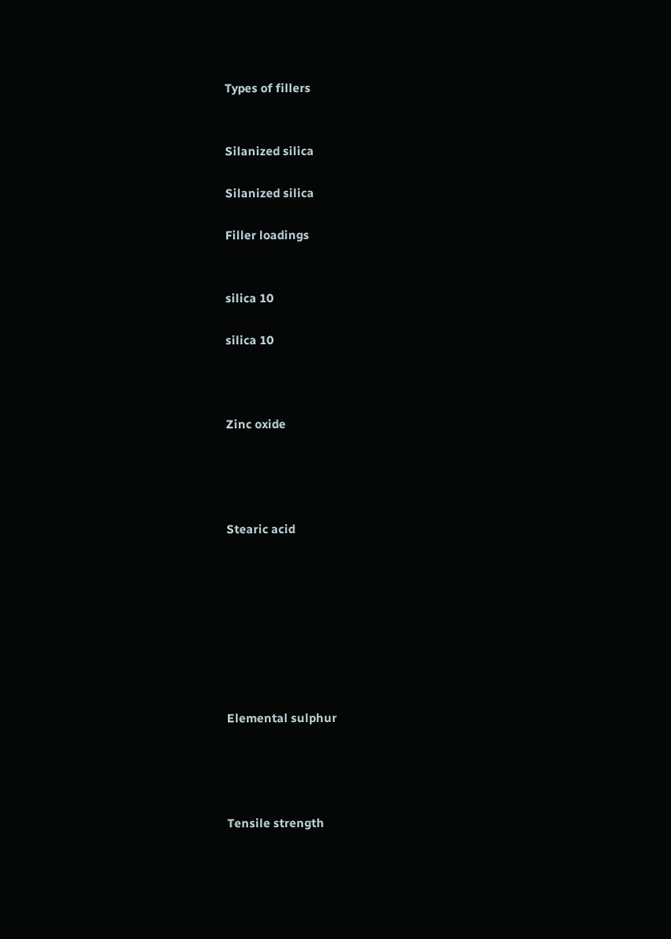Types of fillers


Silanized silica

Silanized silica

Filler loadings


silica 10

silica 10



Zinc oxide




Stearic acid








Elemental sulphur




Tensile strength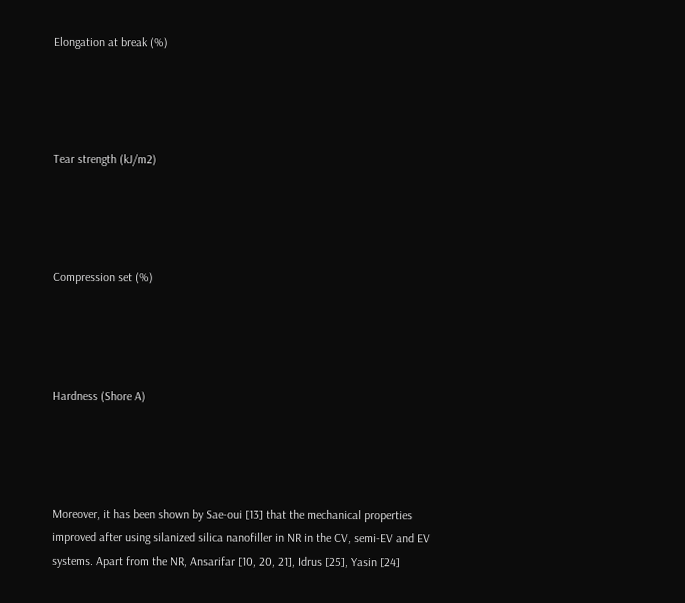Elongation at break (%)




Tear strength (kJ/m2)




Compression set (%)




Hardness (Shore A)




Moreover, it has been shown by Sae-oui [13] that the mechanical properties improved after using silanized silica nanofiller in NR in the CV, semi-EV and EV systems. Apart from the NR, Ansarifar [10, 20, 21], Idrus [25], Yasin [24]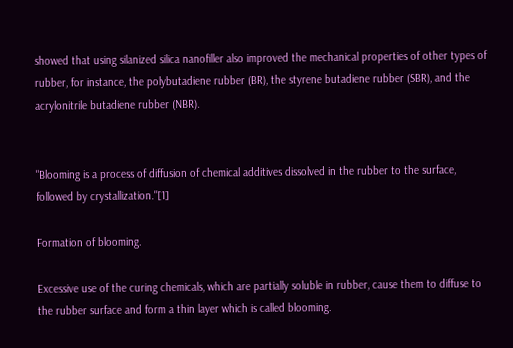showed that using silanized silica nanofiller also improved the mechanical properties of other types of rubber, for instance, the polybutadiene rubber (BR), the styrene butadiene rubber (SBR), and the acrylonitrile butadiene rubber (NBR).


"Blooming is a process of diffusion of chemical additives dissolved in the rubber to the surface, followed by crystallization."[1]

Formation of blooming.

Excessive use of the curing chemicals, which are partially soluble in rubber, cause them to diffuse to the rubber surface and form a thin layer which is called blooming.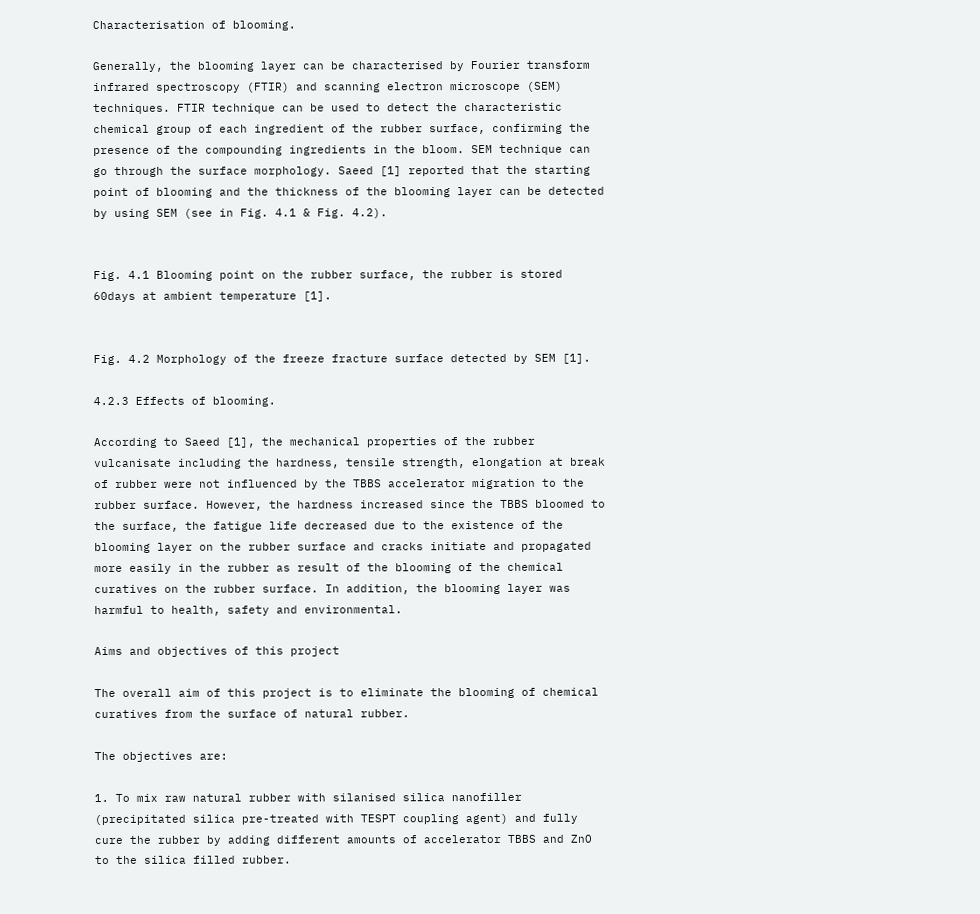Characterisation of blooming.

Generally, the blooming layer can be characterised by Fourier transform infrared spectroscopy (FTIR) and scanning electron microscope (SEM) techniques. FTIR technique can be used to detect the characteristic chemical group of each ingredient of the rubber surface, confirming the presence of the compounding ingredients in the bloom. SEM technique can go through the surface morphology. Saeed [1] reported that the starting point of blooming and the thickness of the blooming layer can be detected by using SEM (see in Fig. 4.1 & Fig. 4.2).


Fig. 4.1 Blooming point on the rubber surface, the rubber is stored 60days at ambient temperature [1].


Fig. 4.2 Morphology of the freeze fracture surface detected by SEM [1].

4.2.3 Effects of blooming.

According to Saeed [1], the mechanical properties of the rubber vulcanisate including the hardness, tensile strength, elongation at break of rubber were not influenced by the TBBS accelerator migration to the rubber surface. However, the hardness increased since the TBBS bloomed to the surface, the fatigue life decreased due to the existence of the blooming layer on the rubber surface and cracks initiate and propagated more easily in the rubber as result of the blooming of the chemical curatives on the rubber surface. In addition, the blooming layer was harmful to health, safety and environmental.

Aims and objectives of this project

The overall aim of this project is to eliminate the blooming of chemical curatives from the surface of natural rubber.

The objectives are:

1. To mix raw natural rubber with silanised silica nanofiller (precipitated silica pre-treated with TESPT coupling agent) and fully cure the rubber by adding different amounts of accelerator TBBS and ZnO to the silica filled rubber.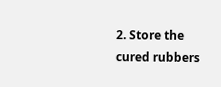2. Store the cured rubbers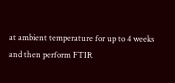at ambient temperature for up to 4 weeks and then perform FTIR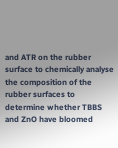and ATR on the rubber surface to chemically analyse the composition of the rubber surfaces to determine whether TBBS and ZnO have bloomed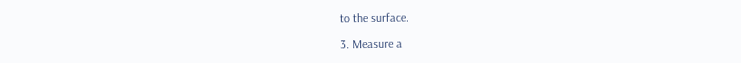to the surface.

3. Measure a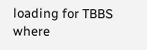loading for TBBS where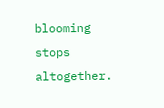blooming stops altogether.